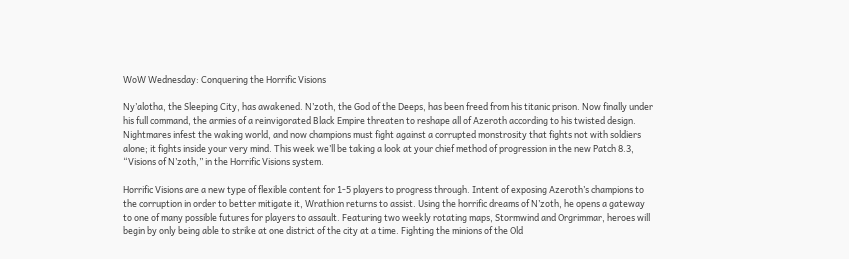WoW Wednesday: Conquering the Horrific Visions

Ny’alotha, the Sleeping City, has awakened. N’zoth, the God of the Deeps, has been freed from his titanic prison. Now finally under his full command, the armies of a reinvigorated Black Empire threaten to reshape all of Azeroth according to his twisted design. Nightmares infest the waking world, and now champions must fight against a corrupted monstrosity that fights not with soldiers alone; it fights inside your very mind. This week we’ll be taking a look at your chief method of progression in the new Patch 8.3, “Visions of N’zoth,” in the Horrific Visions system.

Horrific Visions are a new type of flexible content for 1-5 players to progress through. Intent of exposing Azeroth’s champions to the corruption in order to better mitigate it, Wrathion returns to assist. Using the horrific dreams of N’zoth, he opens a gateway to one of many possible futures for players to assault. Featuring two weekly rotating maps, Stormwind and Orgrimmar, heroes will begin by only being able to strike at one district of the city at a time. Fighting the minions of the Old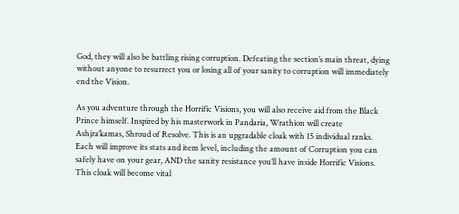God, they will also be battling rising corruption. Defeating the section’s main threat, dying without anyone to resurrect you or losing all of your sanity to corruption will immediately end the Vision.

As you adventure through the Horrific Visions, you will also receive aid from the Black Prince himself. Inspired by his masterwork in Pandaria, Wrathion will create Ashjra’kamas, Shroud of Resolve. This is an upgradable cloak with 15 individual ranks. Each will improve its stats and item level, including the amount of Corruption you can safely have on your gear, AND the sanity resistance you’ll have inside Horrific Visions. This cloak will become vital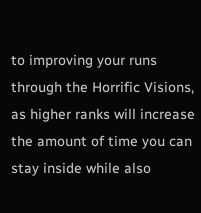to improving your runs through the Horrific Visions, as higher ranks will increase the amount of time you can stay inside while also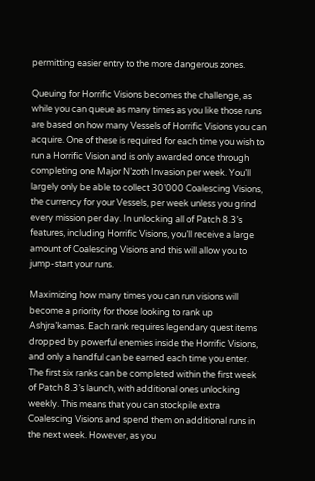permitting easier entry to the more dangerous zones.

Queuing for Horrific Visions becomes the challenge, as while you can queue as many times as you like those runs are based on how many Vessels of Horrific Visions you can acquire. One of these is required for each time you wish to run a Horrific Vision and is only awarded once through completing one Major N’zoth Invasion per week. You’ll largely only be able to collect 30’000 Coalescing Visions, the currency for your Vessels, per week unless you grind every mission per day. In unlocking all of Patch 8.3’s features, including Horrific Visions, you’ll receive a large amount of Coalescing Visions and this will allow you to jump-start your runs.

Maximizing how many times you can run visions will become a priority for those looking to rank up Ashjra’kamas. Each rank requires legendary quest items dropped by powerful enemies inside the Horrific Visions, and only a handful can be earned each time you enter. The first six ranks can be completed within the first week of Patch 8.3’s launch, with additional ones unlocking weekly. This means that you can stockpile extra Coalescing Visions and spend them on additional runs in the next week. However, as you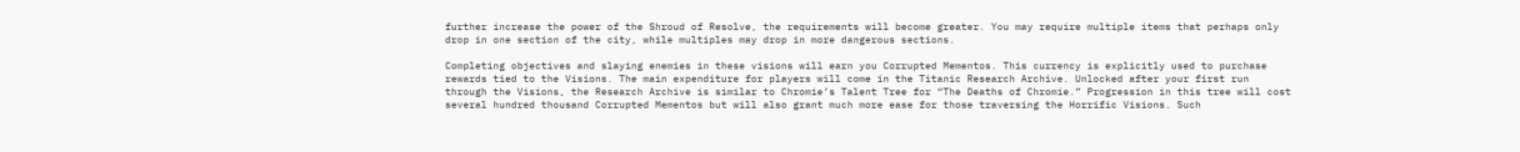further increase the power of the Shroud of Resolve, the requirements will become greater. You may require multiple items that perhaps only drop in one section of the city, while multiples may drop in more dangerous sections.

Completing objectives and slaying enemies in these visions will earn you Corrupted Mementos. This currency is explicitly used to purchase rewards tied to the Visions. The main expenditure for players will come in the Titanic Research Archive. Unlocked after your first run through the Visions, the Research Archive is similar to Chromie’s Talent Tree for “The Deaths of Chromie.” Progression in this tree will cost several hundred thousand Corrupted Mementos but will also grant much more ease for those traversing the Horrific Visions. Such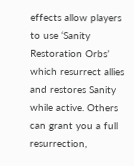effects allow players to use ‘Sanity Restoration Orbs’ which resurrect allies and restores Sanity while active. Others can grant you a full resurrection,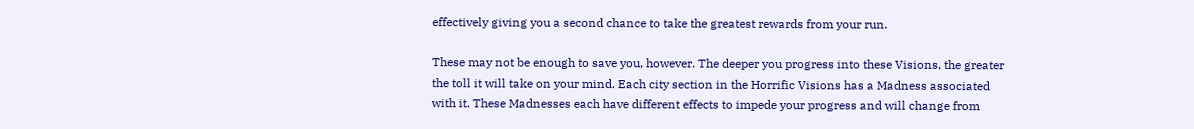effectively giving you a second chance to take the greatest rewards from your run.

These may not be enough to save you, however. The deeper you progress into these Visions, the greater the toll it will take on your mind. Each city section in the Horrific Visions has a Madness associated with it. These Madnesses each have different effects to impede your progress and will change from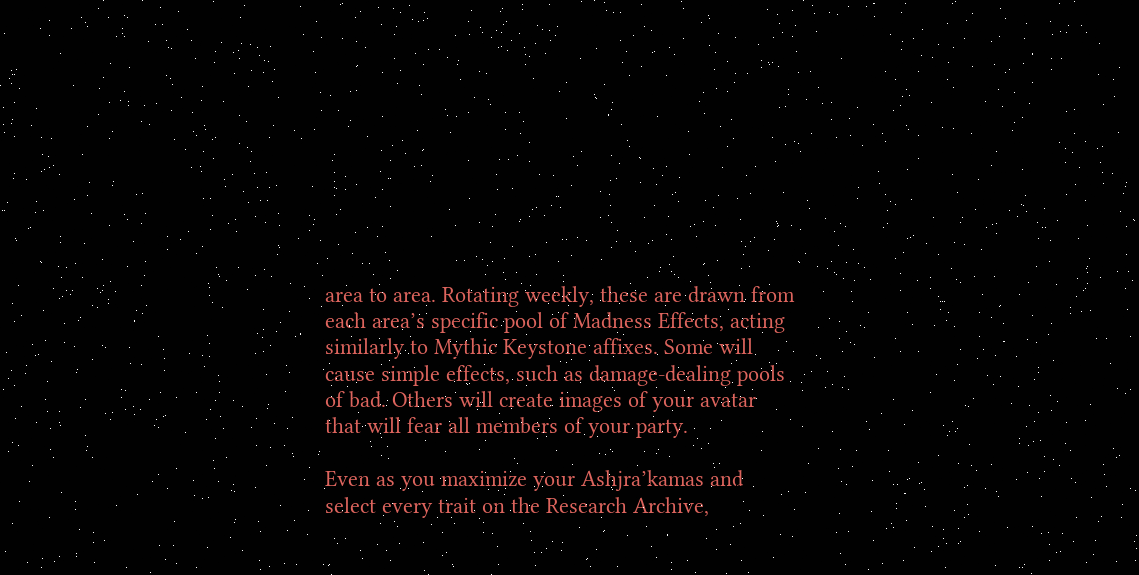area to area. Rotating weekly, these are drawn from each area’s specific pool of Madness Effects, acting similarly to Mythic Keystone affixes. Some will cause simple effects, such as damage-dealing pools of bad. Others will create images of your avatar that will fear all members of your party.

Even as you maximize your Ashjra’kamas and select every trait on the Research Archive,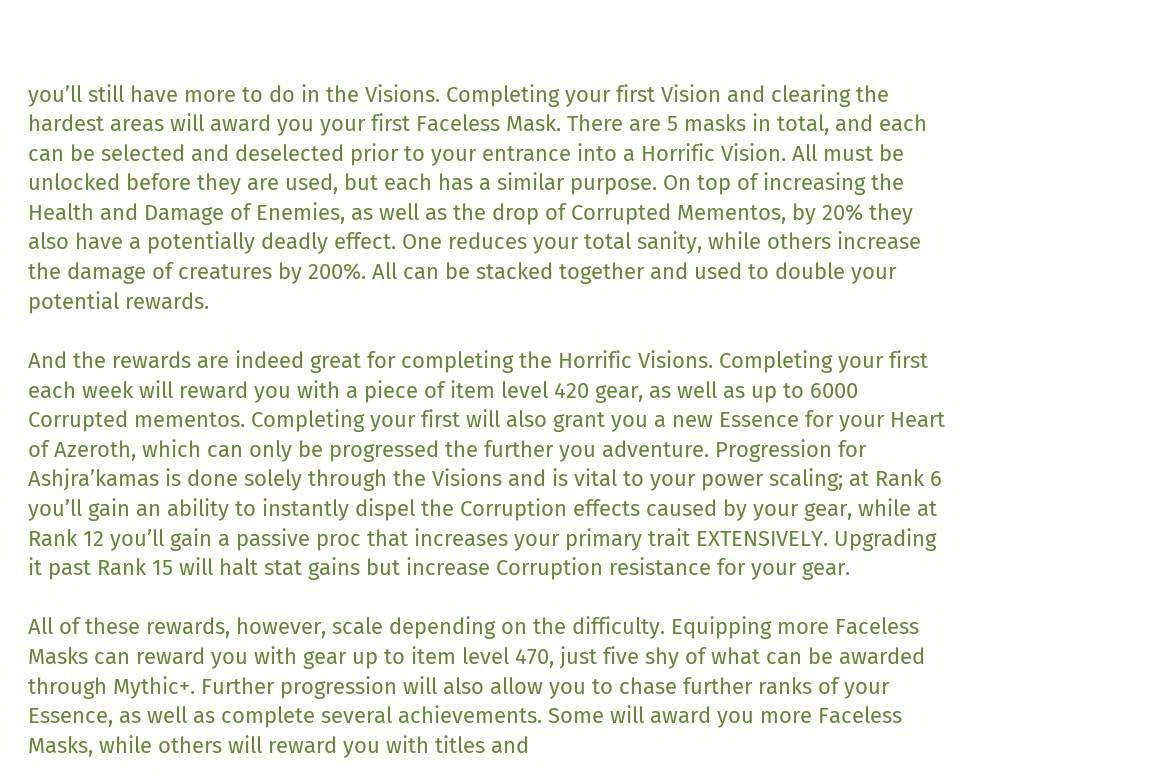you’ll still have more to do in the Visions. Completing your first Vision and clearing the hardest areas will award you your first Faceless Mask. There are 5 masks in total, and each can be selected and deselected prior to your entrance into a Horrific Vision. All must be unlocked before they are used, but each has a similar purpose. On top of increasing the Health and Damage of Enemies, as well as the drop of Corrupted Mementos, by 20% they also have a potentially deadly effect. One reduces your total sanity, while others increase the damage of creatures by 200%. All can be stacked together and used to double your potential rewards.

And the rewards are indeed great for completing the Horrific Visions. Completing your first each week will reward you with a piece of item level 420 gear, as well as up to 6000 Corrupted mementos. Completing your first will also grant you a new Essence for your Heart of Azeroth, which can only be progressed the further you adventure. Progression for Ashjra’kamas is done solely through the Visions and is vital to your power scaling; at Rank 6 you’ll gain an ability to instantly dispel the Corruption effects caused by your gear, while at Rank 12 you’ll gain a passive proc that increases your primary trait EXTENSIVELY. Upgrading it past Rank 15 will halt stat gains but increase Corruption resistance for your gear.

All of these rewards, however, scale depending on the difficulty. Equipping more Faceless Masks can reward you with gear up to item level 470, just five shy of what can be awarded through Mythic+. Further progression will also allow you to chase further ranks of your Essence, as well as complete several achievements. Some will award you more Faceless Masks, while others will reward you with titles and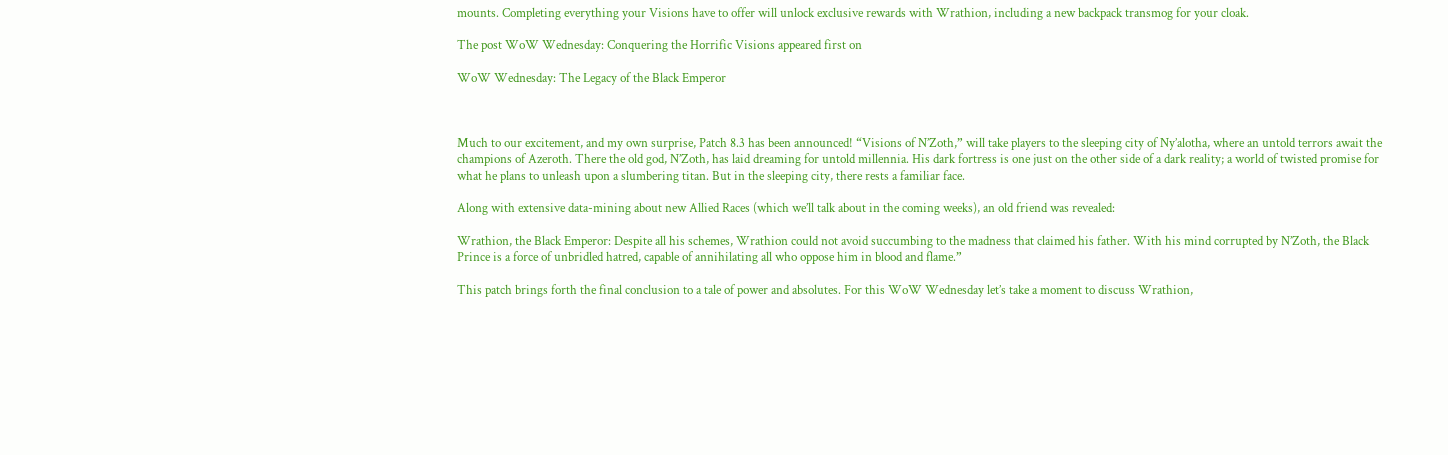mounts. Completing everything your Visions have to offer will unlock exclusive rewards with Wrathion, including a new backpack transmog for your cloak.

The post WoW Wednesday: Conquering the Horrific Visions appeared first on

WoW Wednesday: The Legacy of the Black Emperor



Much to our excitement, and my own surprise, Patch 8.3 has been announced! “Visions of N’Zoth,” will take players to the sleeping city of Ny’alotha, where an untold terrors await the champions of Azeroth. There the old god, N’Zoth, has laid dreaming for untold millennia. His dark fortress is one just on the other side of a dark reality; a world of twisted promise for what he plans to unleash upon a slumbering titan. But in the sleeping city, there rests a familiar face.

Along with extensive data-mining about new Allied Races (which we’ll talk about in the coming weeks), an old friend was revealed:

Wrathion, the Black Emperor: Despite all his schemes, Wrathion could not avoid succumbing to the madness that claimed his father. With his mind corrupted by N’Zoth, the Black Prince is a force of unbridled hatred, capable of annihilating all who oppose him in blood and flame.”

This patch brings forth the final conclusion to a tale of power and absolutes. For this WoW Wednesday let’s take a moment to discuss Wrathion,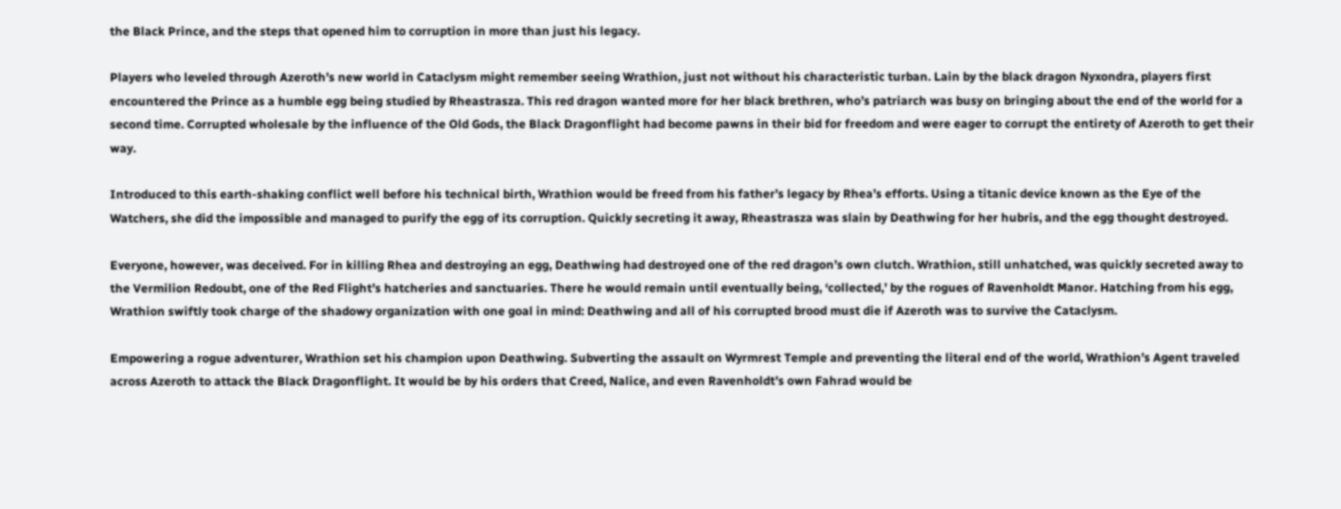the Black Prince, and the steps that opened him to corruption in more than just his legacy.

Players who leveled through Azeroth’s new world in Cataclysm might remember seeing Wrathion, just not without his characteristic turban. Lain by the black dragon Nyxondra, players first encountered the Prince as a humble egg being studied by Rheastrasza. This red dragon wanted more for her black brethren, who’s patriarch was busy on bringing about the end of the world for a second time. Corrupted wholesale by the influence of the Old Gods, the Black Dragonflight had become pawns in their bid for freedom and were eager to corrupt the entirety of Azeroth to get their way.

Introduced to this earth-shaking conflict well before his technical birth, Wrathion would be freed from his father’s legacy by Rhea’s efforts. Using a titanic device known as the Eye of the Watchers, she did the impossible and managed to purify the egg of its corruption. Quickly secreting it away, Rheastrasza was slain by Deathwing for her hubris, and the egg thought destroyed.

Everyone, however, was deceived. For in killing Rhea and destroying an egg, Deathwing had destroyed one of the red dragon’s own clutch. Wrathion, still unhatched, was quickly secreted away to the Vermilion Redoubt, one of the Red Flight’s hatcheries and sanctuaries. There he would remain until eventually being, ‘collected,’ by the rogues of Ravenholdt Manor. Hatching from his egg, Wrathion swiftly took charge of the shadowy organization with one goal in mind: Deathwing and all of his corrupted brood must die if Azeroth was to survive the Cataclysm.

Empowering a rogue adventurer, Wrathion set his champion upon Deathwing. Subverting the assault on Wyrmrest Temple and preventing the literal end of the world, Wrathion’s Agent traveled across Azeroth to attack the Black Dragonflight. It would be by his orders that Creed, Nalice, and even Ravenholdt’s own Fahrad would be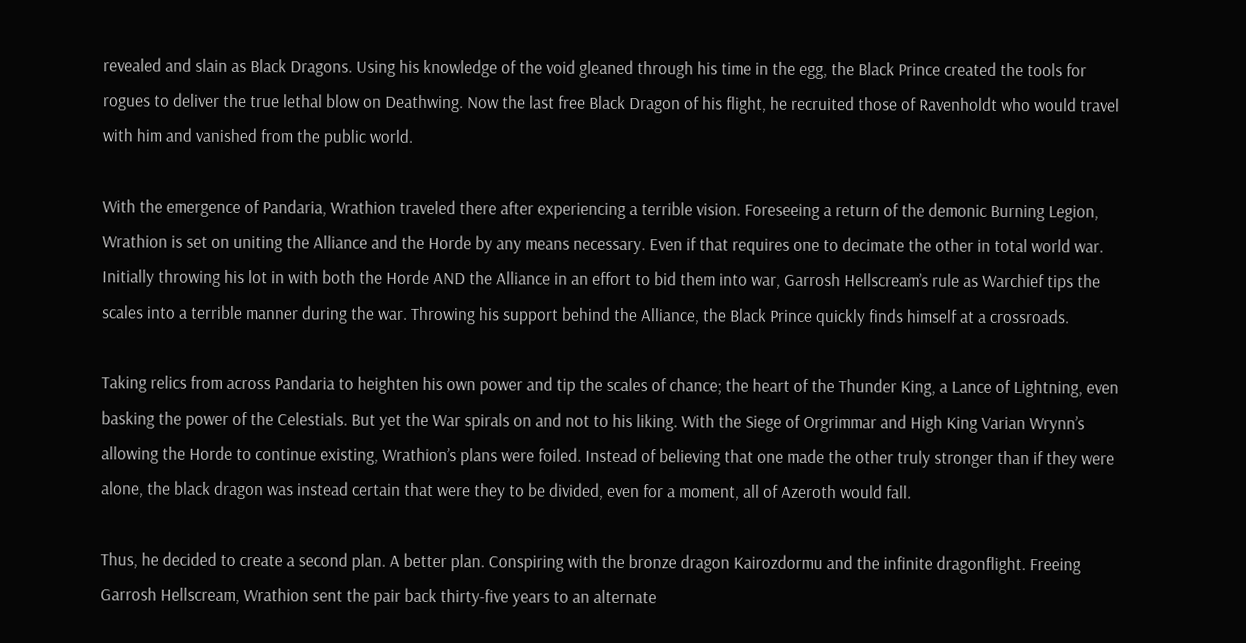revealed and slain as Black Dragons. Using his knowledge of the void gleaned through his time in the egg, the Black Prince created the tools for rogues to deliver the true lethal blow on Deathwing. Now the last free Black Dragon of his flight, he recruited those of Ravenholdt who would travel with him and vanished from the public world.

With the emergence of Pandaria, Wrathion traveled there after experiencing a terrible vision. Foreseeing a return of the demonic Burning Legion, Wrathion is set on uniting the Alliance and the Horde by any means necessary. Even if that requires one to decimate the other in total world war. Initially throwing his lot in with both the Horde AND the Alliance in an effort to bid them into war, Garrosh Hellscream’s rule as Warchief tips the scales into a terrible manner during the war. Throwing his support behind the Alliance, the Black Prince quickly finds himself at a crossroads.

Taking relics from across Pandaria to heighten his own power and tip the scales of chance; the heart of the Thunder King, a Lance of Lightning, even basking the power of the Celestials. But yet the War spirals on and not to his liking. With the Siege of Orgrimmar and High King Varian Wrynn’s allowing the Horde to continue existing, Wrathion’s plans were foiled. Instead of believing that one made the other truly stronger than if they were alone, the black dragon was instead certain that were they to be divided, even for a moment, all of Azeroth would fall.

Thus, he decided to create a second plan. A better plan. Conspiring with the bronze dragon Kairozdormu and the infinite dragonflight. Freeing Garrosh Hellscream, Wrathion sent the pair back thirty-five years to an alternate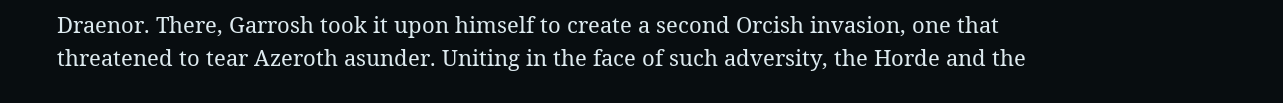Draenor. There, Garrosh took it upon himself to create a second Orcish invasion, one that threatened to tear Azeroth asunder. Uniting in the face of such adversity, the Horde and the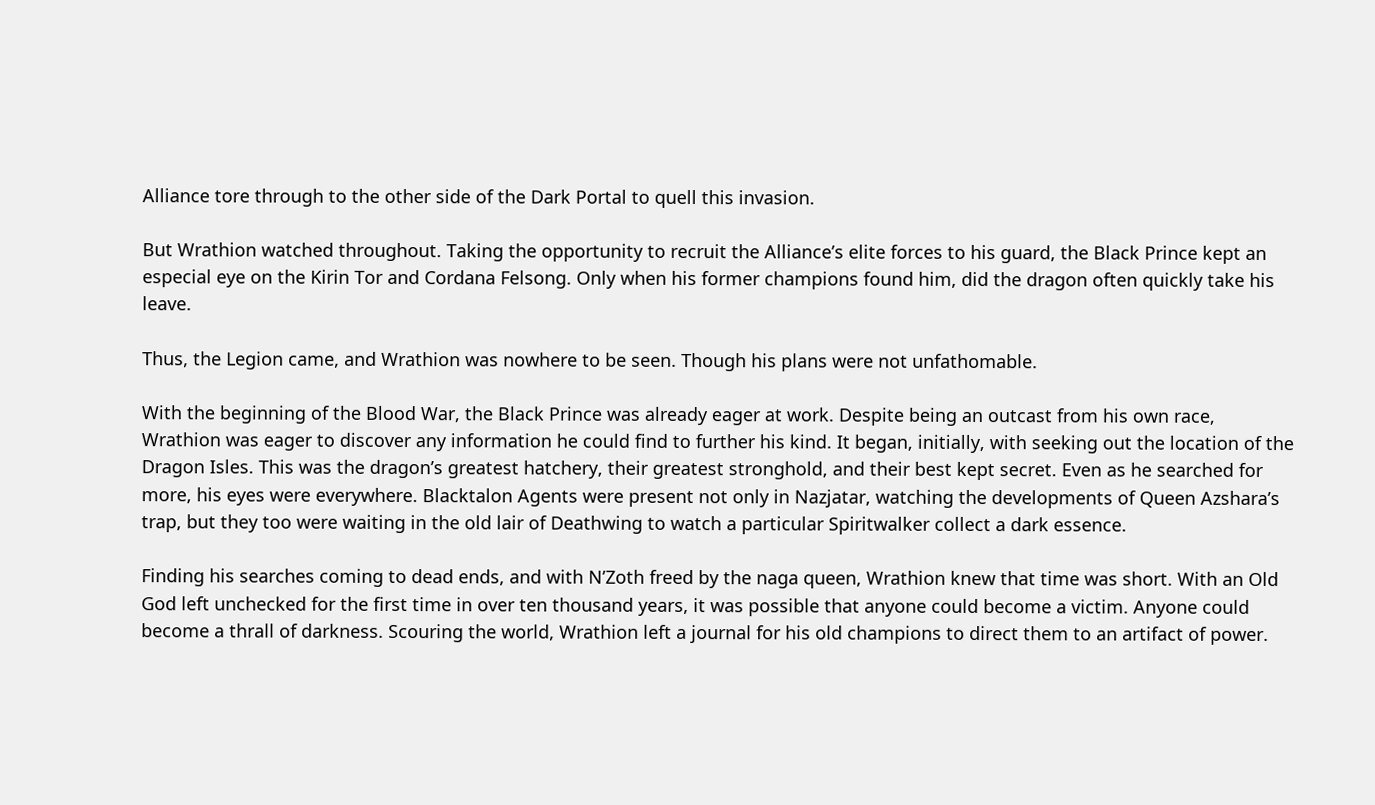Alliance tore through to the other side of the Dark Portal to quell this invasion.

But Wrathion watched throughout. Taking the opportunity to recruit the Alliance’s elite forces to his guard, the Black Prince kept an especial eye on the Kirin Tor and Cordana Felsong. Only when his former champions found him, did the dragon often quickly take his leave.

Thus, the Legion came, and Wrathion was nowhere to be seen. Though his plans were not unfathomable.

With the beginning of the Blood War, the Black Prince was already eager at work. Despite being an outcast from his own race, Wrathion was eager to discover any information he could find to further his kind. It began, initially, with seeking out the location of the Dragon Isles. This was the dragon’s greatest hatchery, their greatest stronghold, and their best kept secret. Even as he searched for more, his eyes were everywhere. Blacktalon Agents were present not only in Nazjatar, watching the developments of Queen Azshara’s trap, but they too were waiting in the old lair of Deathwing to watch a particular Spiritwalker collect a dark essence.

Finding his searches coming to dead ends, and with N’Zoth freed by the naga queen, Wrathion knew that time was short. With an Old God left unchecked for the first time in over ten thousand years, it was possible that anyone could become a victim. Anyone could become a thrall of darkness. Scouring the world, Wrathion left a journal for his old champions to direct them to an artifact of power.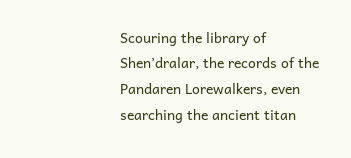Scouring the library of Shen’dralar, the records of the Pandaren Lorewalkers, even searching the ancient titan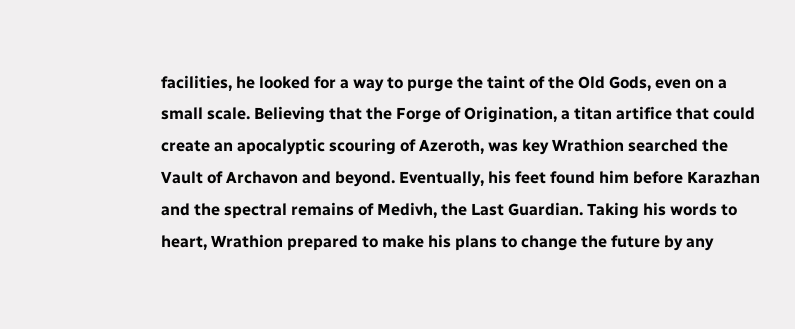facilities, he looked for a way to purge the taint of the Old Gods, even on a small scale. Believing that the Forge of Origination, a titan artifice that could create an apocalyptic scouring of Azeroth, was key Wrathion searched the Vault of Archavon and beyond. Eventually, his feet found him before Karazhan and the spectral remains of Medivh, the Last Guardian. Taking his words to heart, Wrathion prepared to make his plans to change the future by any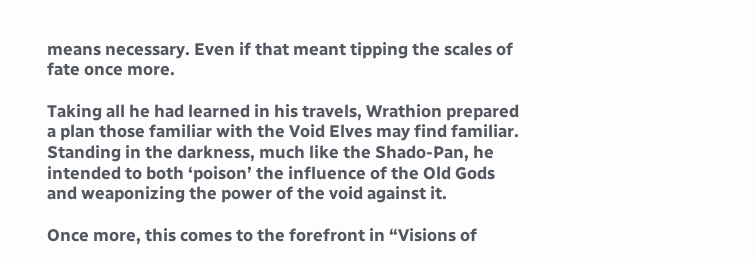means necessary. Even if that meant tipping the scales of fate once more.

Taking all he had learned in his travels, Wrathion prepared a plan those familiar with the Void Elves may find familiar. Standing in the darkness, much like the Shado-Pan, he intended to both ‘poison’ the influence of the Old Gods and weaponizing the power of the void against it.

Once more, this comes to the forefront in “Visions of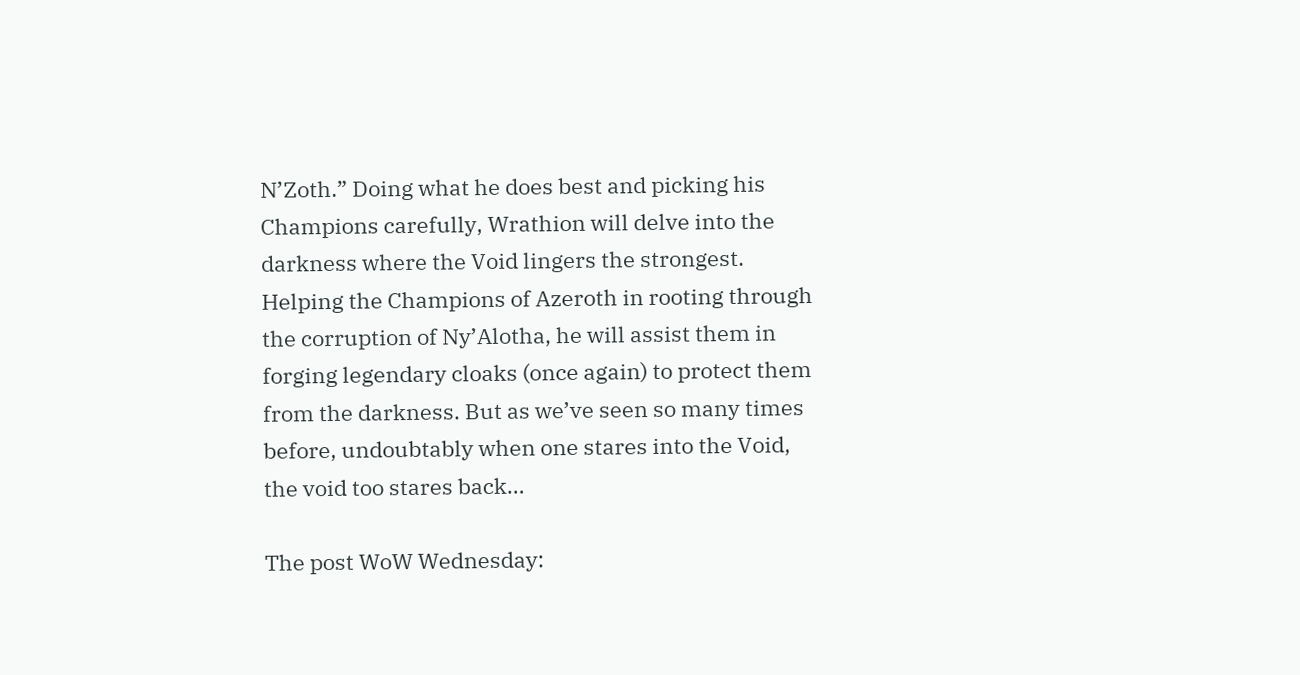N’Zoth.” Doing what he does best and picking his Champions carefully, Wrathion will delve into the darkness where the Void lingers the strongest. Helping the Champions of Azeroth in rooting through the corruption of Ny’Alotha, he will assist them in forging legendary cloaks (once again) to protect them from the darkness. But as we’ve seen so many times before, undoubtably when one stares into the Void, the void too stares back…

The post WoW Wednesday: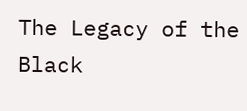The Legacy of the Black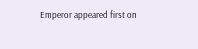Emperor appeared first on